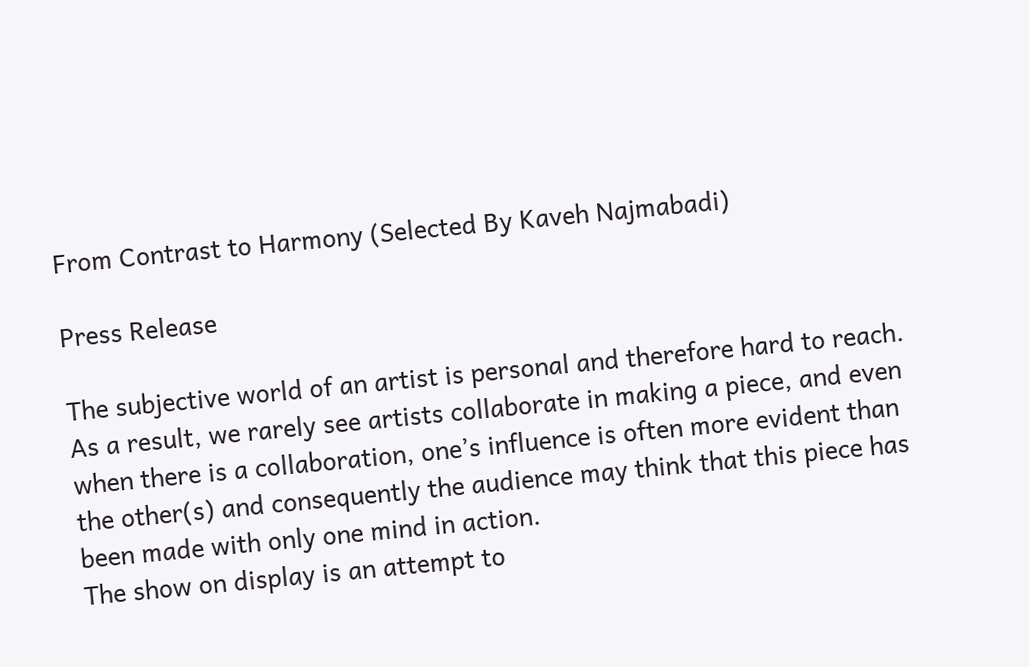From Contrast to Harmony (Selected By Kaveh Najmabadi)

Press Release

The subjective world of an artist is personal and therefore hard to reach.
As a result, we rarely see artists collaborate in making a piece, and even when there is a collaboration, one’s influence is often more evident than the other(s) and consequently the audience may think that this piece has been made with only one mind in action.
The show on display is an attempt to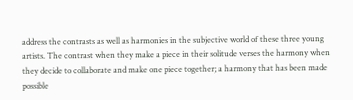address the contrasts as well as harmonies in the subjective world of these three young artists. The contrast when they make a piece in their solitude verses the harmony when they decide to collaborate and make one piece together; a harmony that has been made possible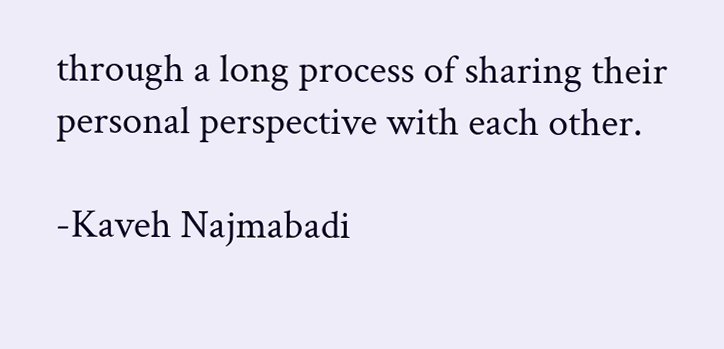through a long process of sharing their personal perspective with each other.

-Kaveh Najmabadi